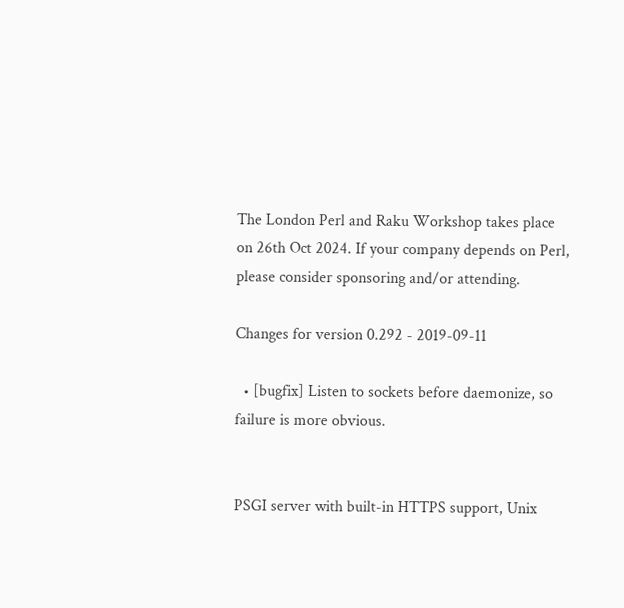The London Perl and Raku Workshop takes place on 26th Oct 2024. If your company depends on Perl, please consider sponsoring and/or attending.

Changes for version 0.292 - 2019-09-11

  • [bugfix] Listen to sockets before daemonize, so failure is more obvious.


PSGI server with built-in HTTPS support, Unix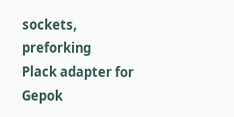sockets, preforking
Plack adapter for Gepok